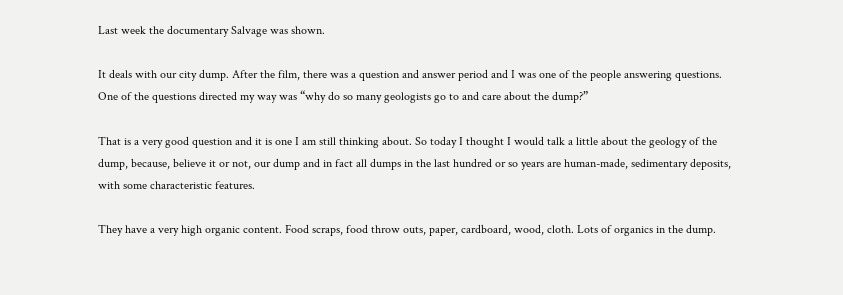Last week the documentary Salvage was shown.

It deals with our city dump. After the film, there was a question and answer period and I was one of the people answering questions. One of the questions directed my way was “why do so many geologists go to and care about the dump?”

That is a very good question and it is one I am still thinking about. So today I thought I would talk a little about the geology of the dump, because, believe it or not, our dump and in fact all dumps in the last hundred or so years are human-made, sedimentary deposits, with some characteristic features.

They have a very high organic content. Food scraps, food throw outs, paper, cardboard, wood, cloth. Lots of organics in the dump.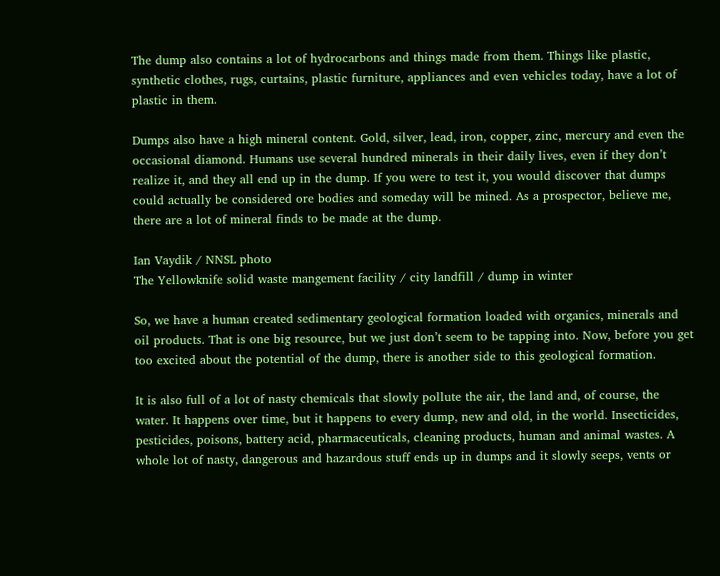The dump also contains a lot of hydrocarbons and things made from them. Things like plastic, synthetic clothes, rugs, curtains, plastic furniture, appliances and even vehicles today, have a lot of plastic in them.

Dumps also have a high mineral content. Gold, silver, lead, iron, copper, zinc, mercury and even the occasional diamond. Humans use several hundred minerals in their daily lives, even if they don’t realize it, and they all end up in the dump. If you were to test it, you would discover that dumps could actually be considered ore bodies and someday will be mined. As a prospector, believe me, there are a lot of mineral finds to be made at the dump.

Ian Vaydik / NNSL photo
The Yellowknife solid waste mangement facility / city landfill / dump in winter

So, we have a human created sedimentary geological formation loaded with organics, minerals and oil products. That is one big resource, but we just don’t seem to be tapping into. Now, before you get too excited about the potential of the dump, there is another side to this geological formation.

It is also full of a lot of nasty chemicals that slowly pollute the air, the land and, of course, the water. It happens over time, but it happens to every dump, new and old, in the world. Insecticides, pesticides, poisons, battery acid, pharmaceuticals, cleaning products, human and animal wastes. A whole lot of nasty, dangerous and hazardous stuff ends up in dumps and it slowly seeps, vents or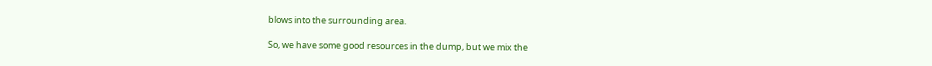blows into the surrounding area.

So, we have some good resources in the dump, but we mix the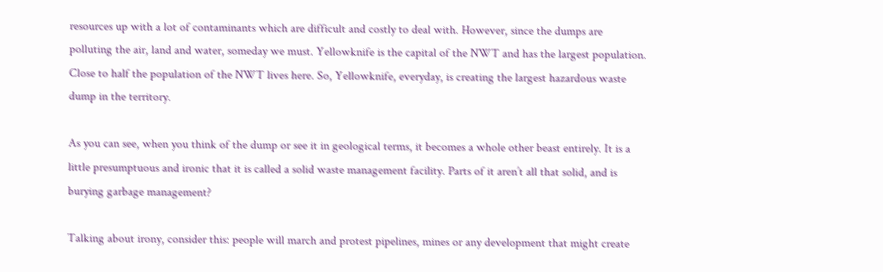resources up with a lot of contaminants which are difficult and costly to deal with. However, since the dumps are polluting the air, land and water, someday we must. Yellowknife is the capital of the NWT and has the largest population. Close to half the population of the NWT lives here. So, Yellowknife, everyday, is creating the largest hazardous waste dump in the territory.

As you can see, when you think of the dump or see it in geological terms, it becomes a whole other beast entirely. It is a little presumptuous and ironic that it is called a solid waste management facility. Parts of it aren’t all that solid, and is burying garbage management?

Talking about irony, consider this: people will march and protest pipelines, mines or any development that might create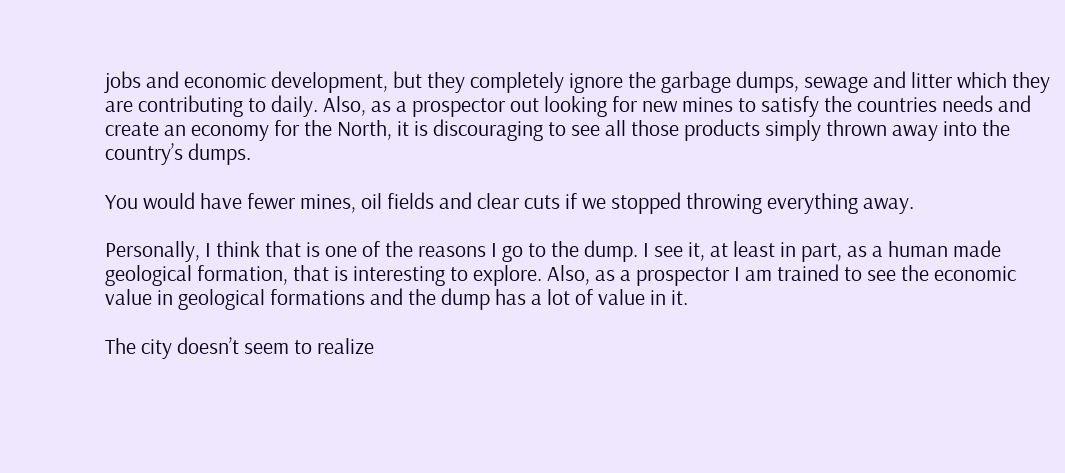jobs and economic development, but they completely ignore the garbage dumps, sewage and litter which they are contributing to daily. Also, as a prospector out looking for new mines to satisfy the countries needs and create an economy for the North, it is discouraging to see all those products simply thrown away into the country’s dumps.

You would have fewer mines, oil fields and clear cuts if we stopped throwing everything away.

Personally, I think that is one of the reasons I go to the dump. I see it, at least in part, as a human made geological formation, that is interesting to explore. Also, as a prospector I am trained to see the economic value in geological formations and the dump has a lot of value in it.

The city doesn’t seem to realize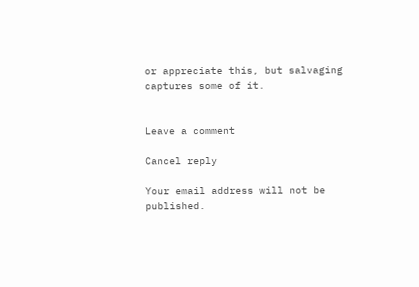or appreciate this, but salvaging captures some of it.


Leave a comment

Cancel reply

Your email address will not be published.